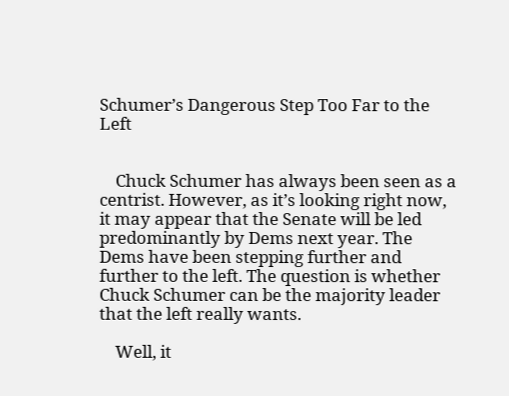Schumer’s Dangerous Step Too Far to the Left


    Chuck Schumer has always been seen as a centrist. However, as it’s looking right now, it may appear that the Senate will be led predominantly by Dems next year. The Dems have been stepping further and further to the left. The question is whether Chuck Schumer can be the majority leader that the left really wants.

    Well, it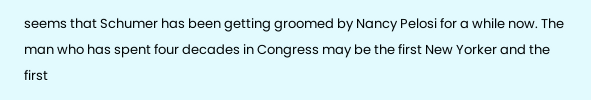seems that Schumer has been getting groomed by Nancy Pelosi for a while now. The man who has spent four decades in Congress may be the first New Yorker and the first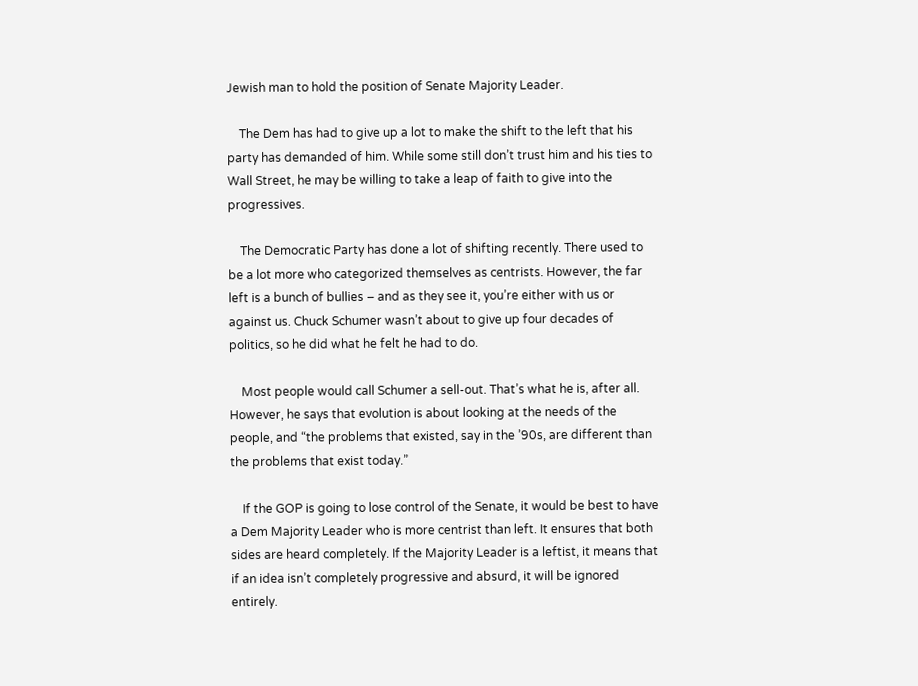Jewish man to hold the position of Senate Majority Leader.

    The Dem has had to give up a lot to make the shift to the left that his party has demanded of him. While some still don’t trust him and his ties to Wall Street, he may be willing to take a leap of faith to give into the progressives.

    The Democratic Party has done a lot of shifting recently. There used to be a lot more who categorized themselves as centrists. However, the far left is a bunch of bullies – and as they see it, you’re either with us or against us. Chuck Schumer wasn’t about to give up four decades of politics, so he did what he felt he had to do.

    Most people would call Schumer a sell-out. That’s what he is, after all. However, he says that evolution is about looking at the needs of the people, and “the problems that existed, say in the ’90s, are different than the problems that exist today.”

    If the GOP is going to lose control of the Senate, it would be best to have a Dem Majority Leader who is more centrist than left. It ensures that both sides are heard completely. If the Majority Leader is a leftist, it means that if an idea isn’t completely progressive and absurd, it will be ignored entirely.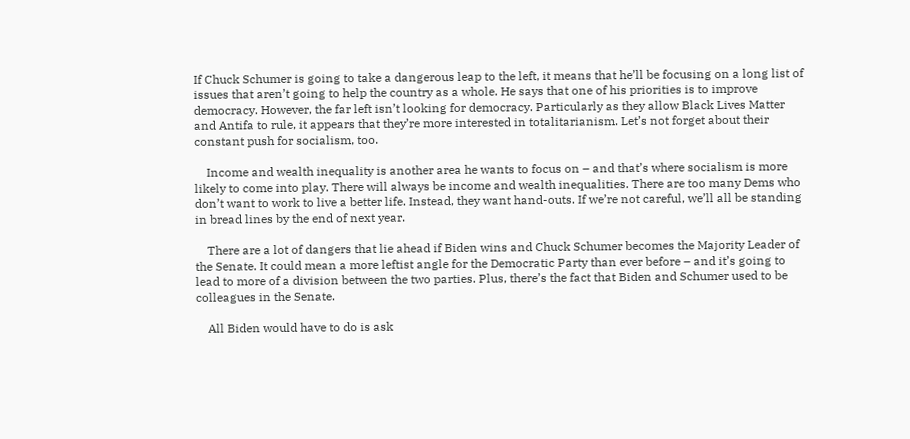If Chuck Schumer is going to take a dangerous leap to the left, it means that he’ll be focusing on a long list of issues that aren’t going to help the country as a whole. He says that one of his priorities is to improve democracy. However, the far left isn’t looking for democracy. Particularly as they allow Black Lives Matter and Antifa to rule, it appears that they’re more interested in totalitarianism. Let’s not forget about their constant push for socialism, too.

    Income and wealth inequality is another area he wants to focus on – and that’s where socialism is more likely to come into play. There will always be income and wealth inequalities. There are too many Dems who don’t want to work to live a better life. Instead, they want hand-outs. If we’re not careful, we’ll all be standing in bread lines by the end of next year.

    There are a lot of dangers that lie ahead if Biden wins and Chuck Schumer becomes the Majority Leader of the Senate. It could mean a more leftist angle for the Democratic Party than ever before – and it’s going to lead to more of a division between the two parties. Plus, there’s the fact that Biden and Schumer used to be colleagues in the Senate.

    All Biden would have to do is ask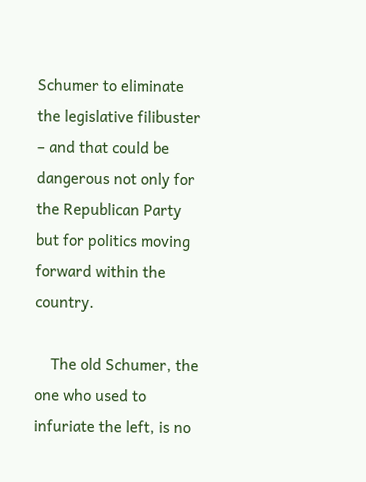Schumer to eliminate the legislative filibuster – and that could be dangerous not only for the Republican Party but for politics moving forward within the country.

    The old Schumer, the one who used to infuriate the left, is no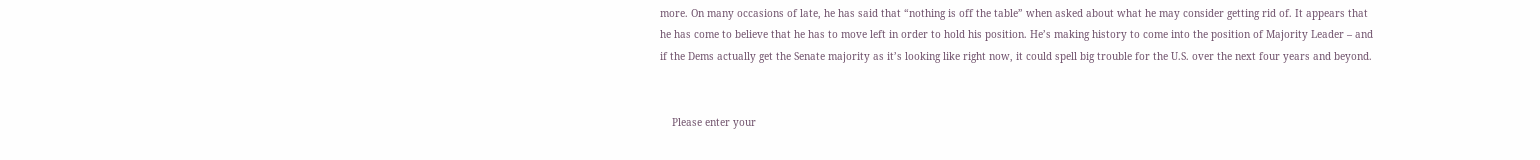more. On many occasions of late, he has said that “nothing is off the table” when asked about what he may consider getting rid of. It appears that he has come to believe that he has to move left in order to hold his position. He’s making history to come into the position of Majority Leader – and if the Dems actually get the Senate majority as it’s looking like right now, it could spell big trouble for the U.S. over the next four years and beyond.


    Please enter your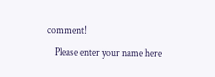comment!
    Please enter your name here